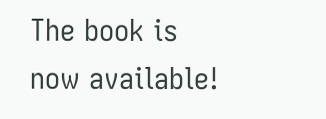The book is now available!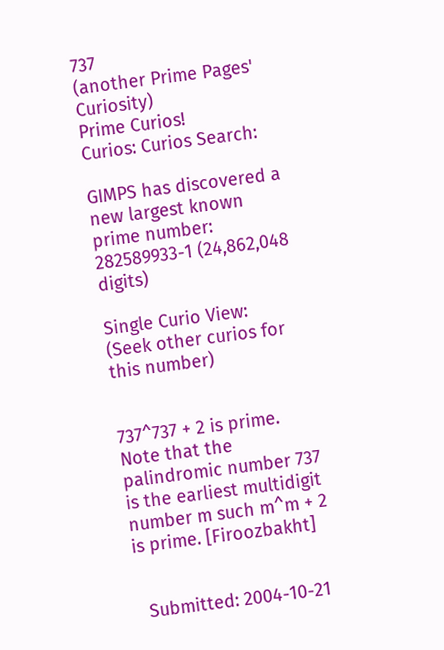737
(another Prime Pages' Curiosity)
Prime Curios!
Curios: Curios Search:

GIMPS has discovered a new largest known prime number: 282589933-1 (24,862,048 digits)

Single Curio View:   (Seek other curios for this number)


737^737 + 2 is prime. Note that the palindromic number 737 is the earliest multidigit number m such m^m + 2 is prime. [Firoozbakht]


  Submitted: 2004-10-21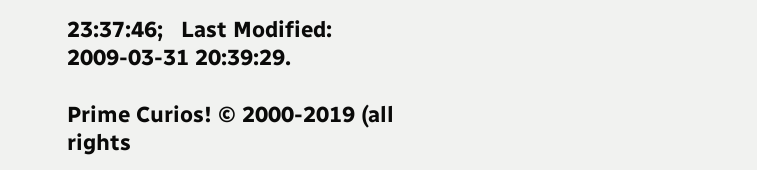23:37:46;   Last Modified: 2009-03-31 20:39:29.

Prime Curios! © 2000-2019 (all rights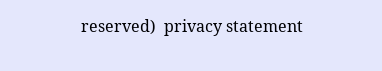reserved)  privacy statement